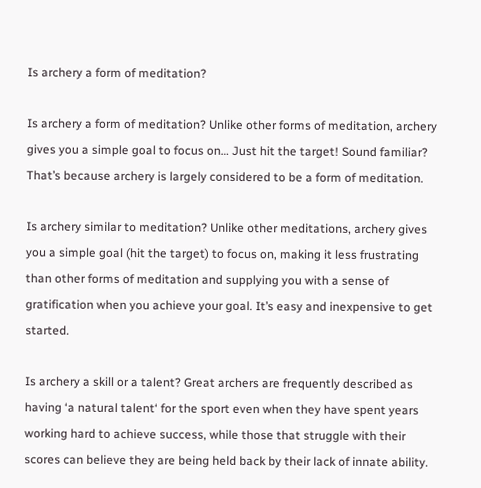Is archery a form of meditation?

Is archery a form of meditation? Unlike other forms of meditation, archery gives you a simple goal to focus on… Just hit the target! Sound familiar? That’s because archery is largely considered to be a form of meditation.

Is archery similar to meditation? Unlike other meditations, archery gives you a simple goal (hit the target) to focus on, making it less frustrating than other forms of meditation and supplying you with a sense of gratification when you achieve your goal. It’s easy and inexpensive to get started.

Is archery a skill or a talent? Great archers are frequently described as having ‘a natural talent‘ for the sport even when they have spent years working hard to achieve success, while those that struggle with their scores can believe they are being held back by their lack of innate ability.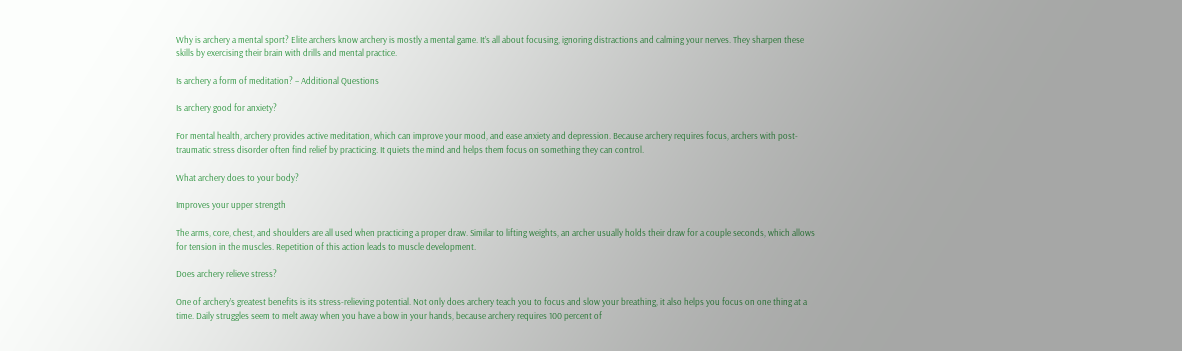Why is archery a mental sport? Elite archers know archery is mostly a mental game. It’s all about focusing, ignoring distractions and calming your nerves. They sharpen these skills by exercising their brain with drills and mental practice.

Is archery a form of meditation? – Additional Questions

Is archery good for anxiety?

For mental health, archery provides active meditation, which can improve your mood, and ease anxiety and depression. Because archery requires focus, archers with post-traumatic stress disorder often find relief by practicing. It quiets the mind and helps them focus on something they can control.

What archery does to your body?

Improves your upper strength

The arms, core, chest, and shoulders are all used when practicing a proper draw. Similar to lifting weights, an archer usually holds their draw for a couple seconds, which allows for tension in the muscles. Repetition of this action leads to muscle development.

Does archery relieve stress?

One of archery’s greatest benefits is its stress-relieving potential. Not only does archery teach you to focus and slow your breathing, it also helps you focus on one thing at a time. Daily struggles seem to melt away when you have a bow in your hands, because archery requires 100 percent of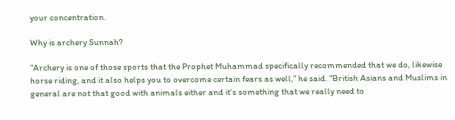your concentration.

Why is archery Sunnah?

“Archery is one of those sports that the Prophet Muhammad specifically recommended that we do, likewise horse riding, and it also helps you to overcome certain fears as well,” he said. “British Asians and Muslims in general are not that good with animals either and it’s something that we really need to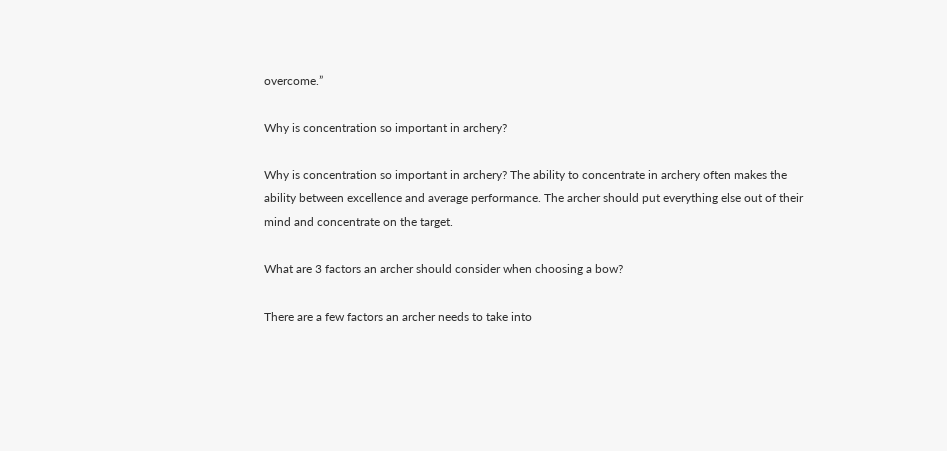overcome.”

Why is concentration so important in archery?

Why is concentration so important in archery? The ability to concentrate in archery often makes the ability between excellence and average performance. The archer should put everything else out of their mind and concentrate on the target.

What are 3 factors an archer should consider when choosing a bow?

There are a few factors an archer needs to take into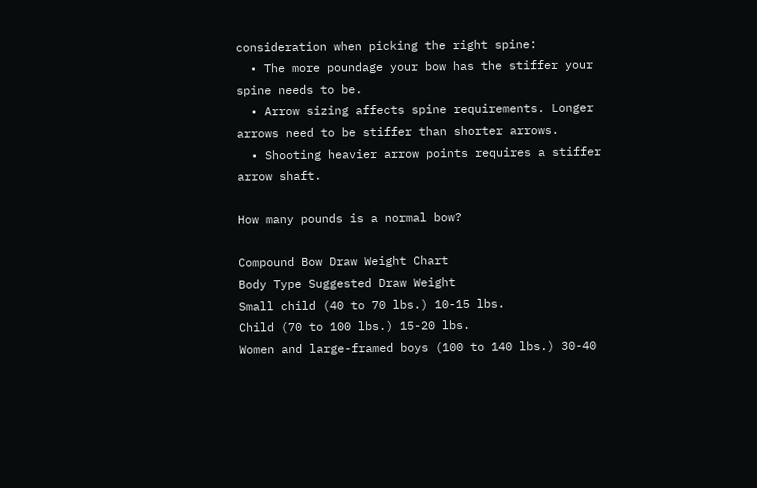consideration when picking the right spine:
  • The more poundage your bow has the stiffer your spine needs to be.
  • Arrow sizing affects spine requirements. Longer arrows need to be stiffer than shorter arrows.
  • Shooting heavier arrow points requires a stiffer arrow shaft.

How many pounds is a normal bow?

Compound Bow Draw Weight Chart
Body Type Suggested Draw Weight
Small child (40 to 70 lbs.) 10-15 lbs.
Child (70 to 100 lbs.) 15-20 lbs.
Women and large-framed boys (100 to 140 lbs.) 30-40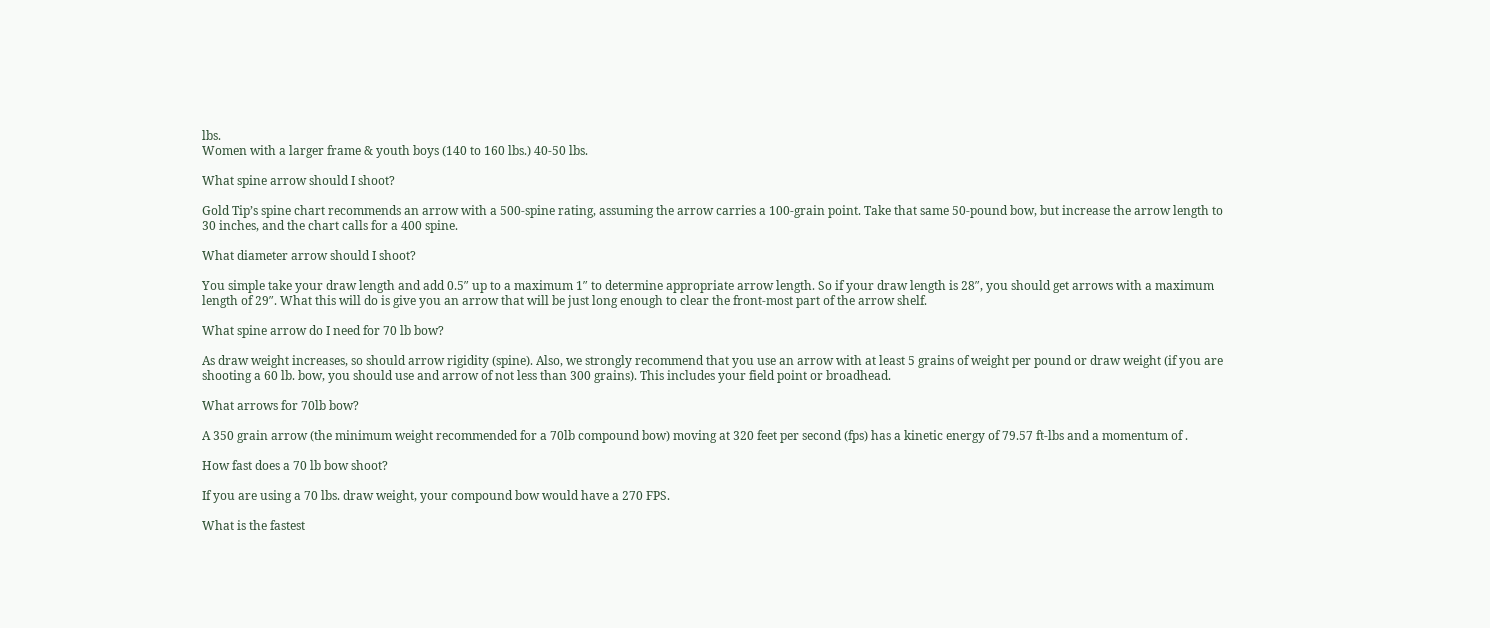lbs.
Women with a larger frame & youth boys (140 to 160 lbs.) 40-50 lbs.

What spine arrow should I shoot?

Gold Tip’s spine chart recommends an arrow with a 500-spine rating, assuming the arrow carries a 100-grain point. Take that same 50-pound bow, but increase the arrow length to 30 inches, and the chart calls for a 400 spine.

What diameter arrow should I shoot?

You simple take your draw length and add 0.5″ up to a maximum 1″ to determine appropriate arrow length. So if your draw length is 28″, you should get arrows with a maximum length of 29″. What this will do is give you an arrow that will be just long enough to clear the front-most part of the arrow shelf.

What spine arrow do I need for 70 lb bow?

As draw weight increases, so should arrow rigidity (spine). Also, we strongly recommend that you use an arrow with at least 5 grains of weight per pound or draw weight (if you are shooting a 60 lb. bow, you should use and arrow of not less than 300 grains). This includes your field point or broadhead.

What arrows for 70lb bow?

A 350 grain arrow (the minimum weight recommended for a 70lb compound bow) moving at 320 feet per second (fps) has a kinetic energy of 79.57 ft-lbs and a momentum of .

How fast does a 70 lb bow shoot?

If you are using a 70 lbs. draw weight, your compound bow would have a 270 FPS.

What is the fastest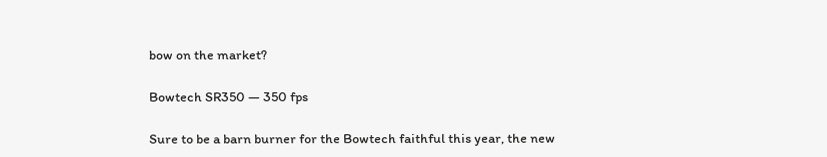bow on the market?

Bowtech SR350 — 350 fps

Sure to be a barn burner for the Bowtech faithful this year, the new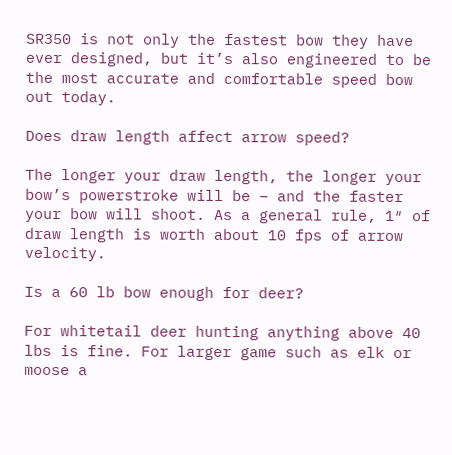SR350 is not only the fastest bow they have ever designed, but it’s also engineered to be the most accurate and comfortable speed bow out today.

Does draw length affect arrow speed?

The longer your draw length, the longer your bow’s powerstroke will be – and the faster your bow will shoot. As a general rule, 1″ of draw length is worth about 10 fps of arrow velocity.

Is a 60 lb bow enough for deer?

For whitetail deer hunting anything above 40 lbs is fine. For larger game such as elk or moose a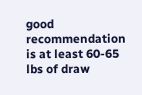good recommendation is at least 60-65 lbs of draw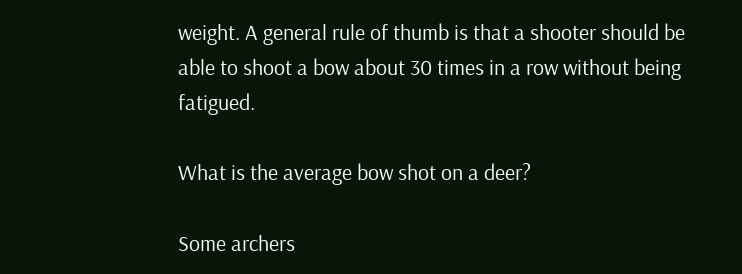weight. A general rule of thumb is that a shooter should be able to shoot a bow about 30 times in a row without being fatigued.

What is the average bow shot on a deer?

Some archers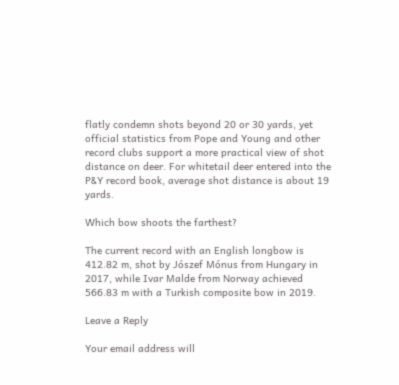flatly condemn shots beyond 20 or 30 yards, yet official statistics from Pope and Young and other record clubs support a more practical view of shot distance on deer. For whitetail deer entered into the P&Y record book, average shot distance is about 19 yards.

Which bow shoots the farthest?

The current record with an English longbow is 412.82 m, shot by Jószef Mónus from Hungary in 2017, while Ivar Malde from Norway achieved 566.83 m with a Turkish composite bow in 2019.

Leave a Reply

Your email address will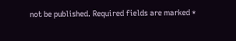not be published. Required fields are marked *